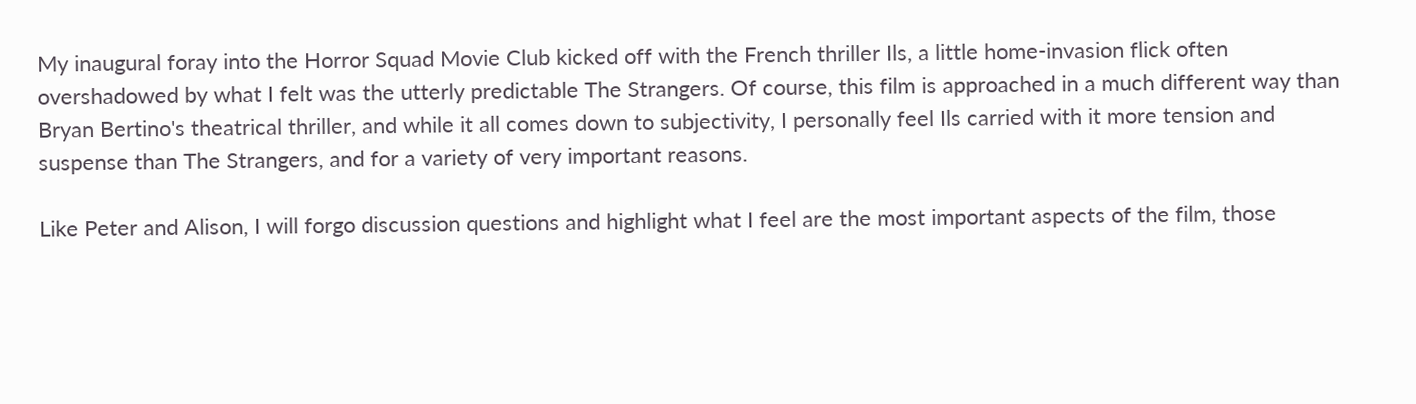My inaugural foray into the Horror Squad Movie Club kicked off with the French thriller Ils, a little home-invasion flick often overshadowed by what I felt was the utterly predictable The Strangers. Of course, this film is approached in a much different way than Bryan Bertino's theatrical thriller, and while it all comes down to subjectivity, I personally feel Ils carried with it more tension and suspense than The Strangers, and for a variety of very important reasons.

Like Peter and Alison, I will forgo discussion questions and highlight what I feel are the most important aspects of the film, those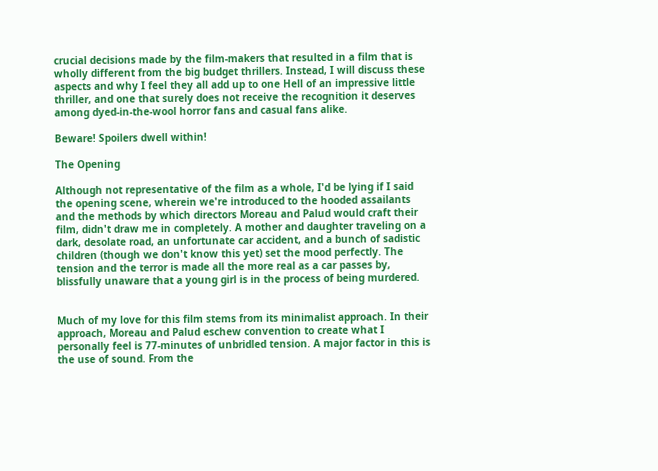crucial decisions made by the film-makers that resulted in a film that is wholly different from the big budget thrillers. Instead, I will discuss these aspects and why I feel they all add up to one Hell of an impressive little thriller, and one that surely does not receive the recognition it deserves among dyed-in-the-wool horror fans and casual fans alike.

Beware! Spoilers dwell within!

The Opening

Although not representative of the film as a whole, I'd be lying if I said the opening scene, wherein we're introduced to the hooded assailants and the methods by which directors Moreau and Palud would craft their film, didn't draw me in completely. A mother and daughter traveling on a dark, desolate road, an unfortunate car accident, and a bunch of sadistic children (though we don't know this yet) set the mood perfectly. The tension and the terror is made all the more real as a car passes by, blissfully unaware that a young girl is in the process of being murdered.


Much of my love for this film stems from its minimalist approach. In their approach, Moreau and Palud eschew convention to create what I personally feel is 77-minutes of unbridled tension. A major factor in this is the use of sound. From the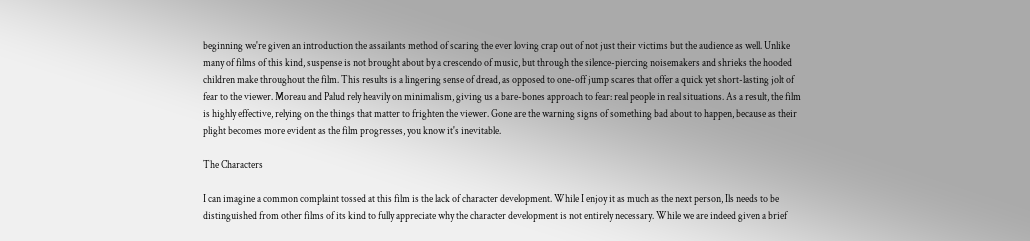beginning we're given an introduction the assailants method of scaring the ever loving crap out of not just their victims but the audience as well. Unlike many of films of this kind, suspense is not brought about by a crescendo of music, but through the silence-piercing noisemakers and shrieks the hooded children make throughout the film. This results is a lingering sense of dread, as opposed to one-off jump scares that offer a quick yet short-lasting jolt of fear to the viewer. Moreau and Palud rely heavily on minimalism, giving us a bare-bones approach to fear: real people in real situations. As a result, the film is highly effective, relying on the things that matter to frighten the viewer. Gone are the warning signs of something bad about to happen, because as their plight becomes more evident as the film progresses, you know it's inevitable.

The Characters

I can imagine a common complaint tossed at this film is the lack of character development. While I enjoy it as much as the next person, Ils needs to be distinguished from other films of its kind to fully appreciate why the character development is not entirely necessary. While we are indeed given a brief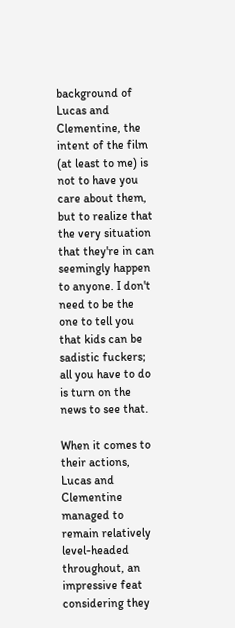background of Lucas and Clementine, the intent of the film (at least to me) is not to have you care about them, but to realize that the very situation that they're in can seemingly happen to anyone. I don't need to be the one to tell you that kids can be sadistic fuckers; all you have to do is turn on the news to see that.

When it comes to their actions, Lucas and Clementine managed to remain relatively level-headed throughout, an impressive feat considering they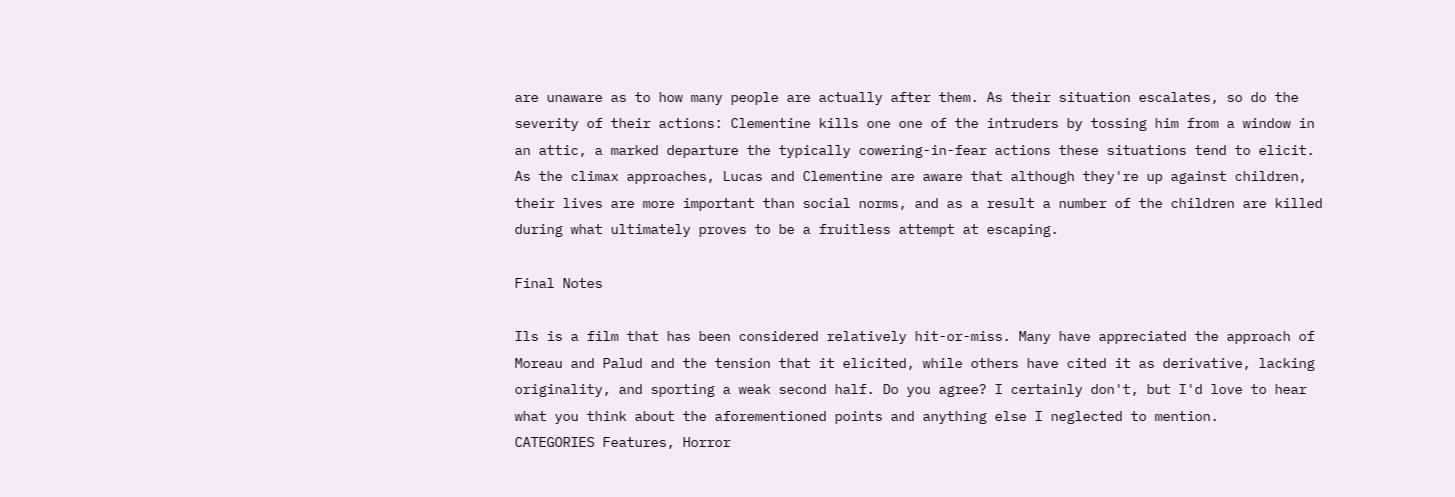are unaware as to how many people are actually after them. As their situation escalates, so do the severity of their actions: Clementine kills one one of the intruders by tossing him from a window in an attic, a marked departure the typically cowering-in-fear actions these situations tend to elicit. As the climax approaches, Lucas and Clementine are aware that although they're up against children, their lives are more important than social norms, and as a result a number of the children are killed during what ultimately proves to be a fruitless attempt at escaping.

Final Notes

Ils is a film that has been considered relatively hit-or-miss. Many have appreciated the approach of Moreau and Palud and the tension that it elicited, while others have cited it as derivative, lacking originality, and sporting a weak second half. Do you agree? I certainly don't, but I'd love to hear what you think about the aforementioned points and anything else I neglected to mention.
CATEGORIES Features, Horror